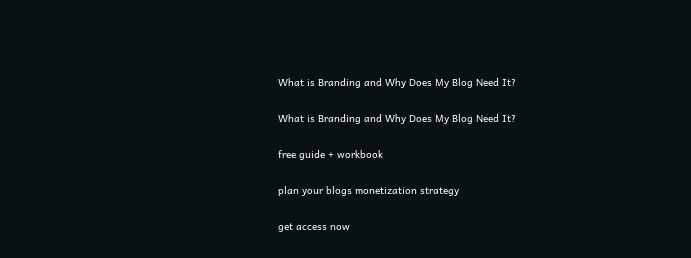What is Branding and Why Does My Blog Need It?

What is Branding and Why Does My Blog Need It?

free guide + workbook

plan your blogs monetization strategy

get access now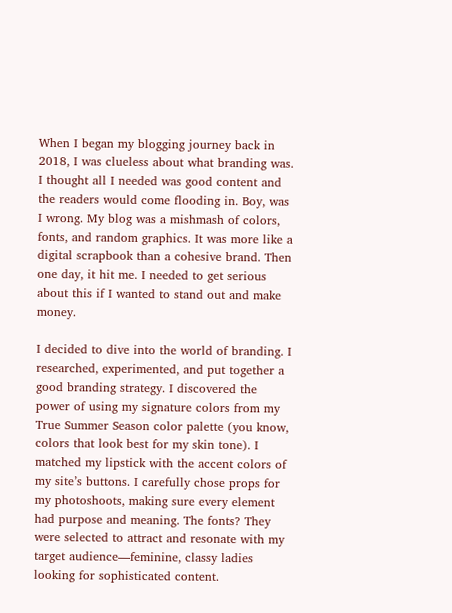When I began my blogging journey back in 2018, I was clueless about what branding was. I thought all I needed was good content and the readers would come flooding in. Boy, was I wrong. My blog was a mishmash of colors, fonts, and random graphics. It was more like a digital scrapbook than a cohesive brand. Then one day, it hit me. I needed to get serious about this if I wanted to stand out and make money.

I decided to dive into the world of branding. I researched, experimented, and put together a good branding strategy. I discovered the power of using my signature colors from my True Summer Season color palette (you know, colors that look best for my skin tone). I matched my lipstick with the accent colors of my site’s buttons. I carefully chose props for my photoshoots, making sure every element had purpose and meaning. The fonts? They were selected to attract and resonate with my target audience—feminine, classy ladies looking for sophisticated content.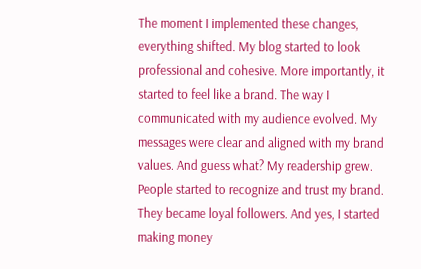The moment I implemented these changes, everything shifted. My blog started to look professional and cohesive. More importantly, it started to feel like a brand. The way I communicated with my audience evolved. My messages were clear and aligned with my brand values. And guess what? My readership grew. People started to recognize and trust my brand. They became loyal followers. And yes, I started making money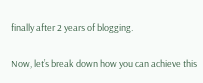finally after 2 years of blogging.

Now, let’s break down how you can achieve this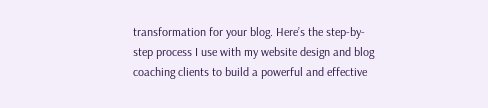transformation for your blog. Here’s the step-by-step process I use with my website design and blog coaching clients to build a powerful and effective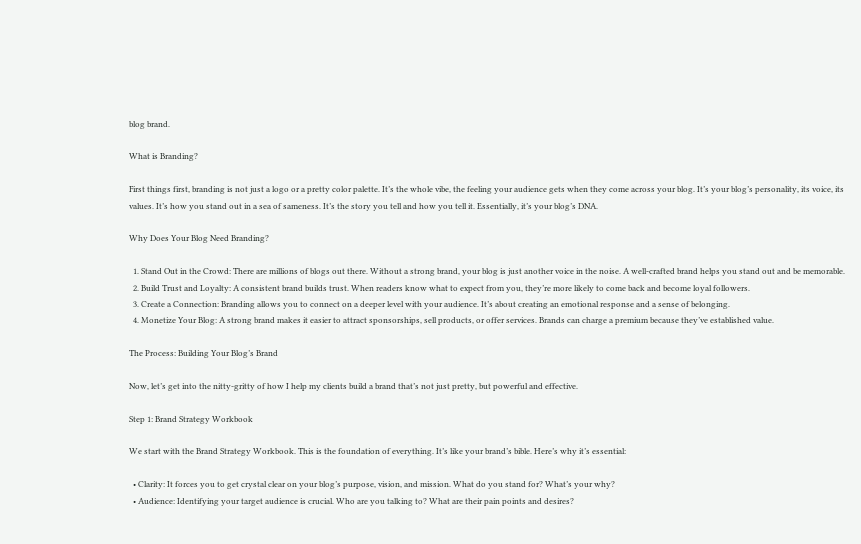blog brand.

What is Branding?

First things first, branding is not just a logo or a pretty color palette. It’s the whole vibe, the feeling your audience gets when they come across your blog. It’s your blog’s personality, its voice, its values. It’s how you stand out in a sea of sameness. It’s the story you tell and how you tell it. Essentially, it’s your blog’s DNA.

Why Does Your Blog Need Branding?

  1. Stand Out in the Crowd: There are millions of blogs out there. Without a strong brand, your blog is just another voice in the noise. A well-crafted brand helps you stand out and be memorable.
  2. Build Trust and Loyalty: A consistent brand builds trust. When readers know what to expect from you, they’re more likely to come back and become loyal followers.
  3. Create a Connection: Branding allows you to connect on a deeper level with your audience. It’s about creating an emotional response and a sense of belonging.
  4. Monetize Your Blog: A strong brand makes it easier to attract sponsorships, sell products, or offer services. Brands can charge a premium because they’ve established value.

The Process: Building Your Blog’s Brand

Now, let’s get into the nitty-gritty of how I help my clients build a brand that’s not just pretty, but powerful and effective.

Step 1: Brand Strategy Workbook

We start with the Brand Strategy Workbook. This is the foundation of everything. It’s like your brand’s bible. Here’s why it’s essential:

  • Clarity: It forces you to get crystal clear on your blog’s purpose, vision, and mission. What do you stand for? What’s your why?
  • Audience: Identifying your target audience is crucial. Who are you talking to? What are their pain points and desires?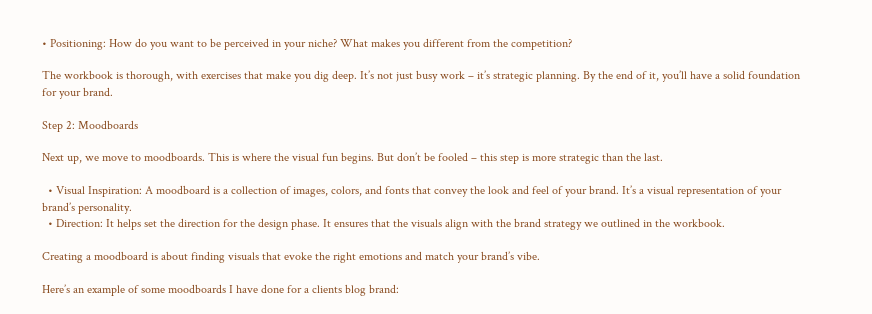• Positioning: How do you want to be perceived in your niche? What makes you different from the competition?

The workbook is thorough, with exercises that make you dig deep. It’s not just busy work – it’s strategic planning. By the end of it, you’ll have a solid foundation for your brand.

Step 2: Moodboards

Next up, we move to moodboards. This is where the visual fun begins. But don’t be fooled – this step is more strategic than the last.

  • Visual Inspiration: A moodboard is a collection of images, colors, and fonts that convey the look and feel of your brand. It’s a visual representation of your brand’s personality.
  • Direction: It helps set the direction for the design phase. It ensures that the visuals align with the brand strategy we outlined in the workbook.

Creating a moodboard is about finding visuals that evoke the right emotions and match your brand’s vibe.

Here’s an example of some moodboards I have done for a clients blog brand: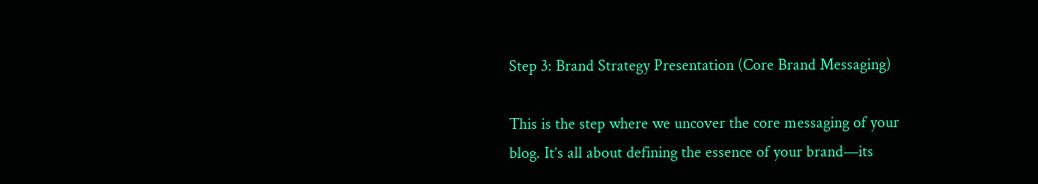Step 3: Brand Strategy Presentation (Core Brand Messaging)

This is the step where we uncover the core messaging of your blog. It’s all about defining the essence of your brand—its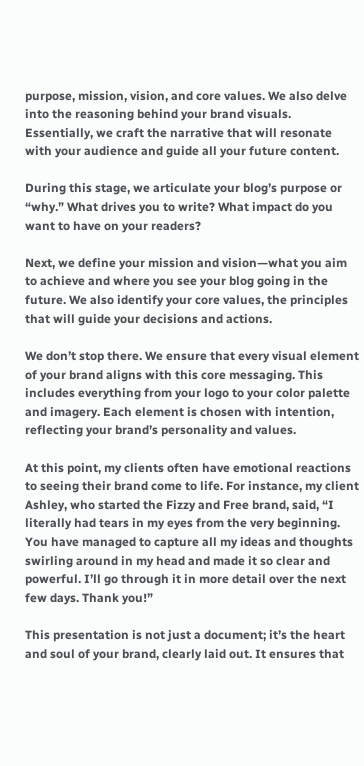purpose, mission, vision, and core values. We also delve into the reasoning behind your brand visuals. Essentially, we craft the narrative that will resonate with your audience and guide all your future content.

During this stage, we articulate your blog’s purpose or “why.” What drives you to write? What impact do you want to have on your readers?

Next, we define your mission and vision—what you aim to achieve and where you see your blog going in the future. We also identify your core values, the principles that will guide your decisions and actions.

We don’t stop there. We ensure that every visual element of your brand aligns with this core messaging. This includes everything from your logo to your color palette and imagery. Each element is chosen with intention, reflecting your brand’s personality and values.

At this point, my clients often have emotional reactions to seeing their brand come to life. For instance, my client Ashley, who started the Fizzy and Free brand, said, “I literally had tears in my eyes from the very beginning. You have managed to capture all my ideas and thoughts swirling around in my head and made it so clear and powerful. I’ll go through it in more detail over the next few days. Thank you!”

This presentation is not just a document; it’s the heart and soul of your brand, clearly laid out. It ensures that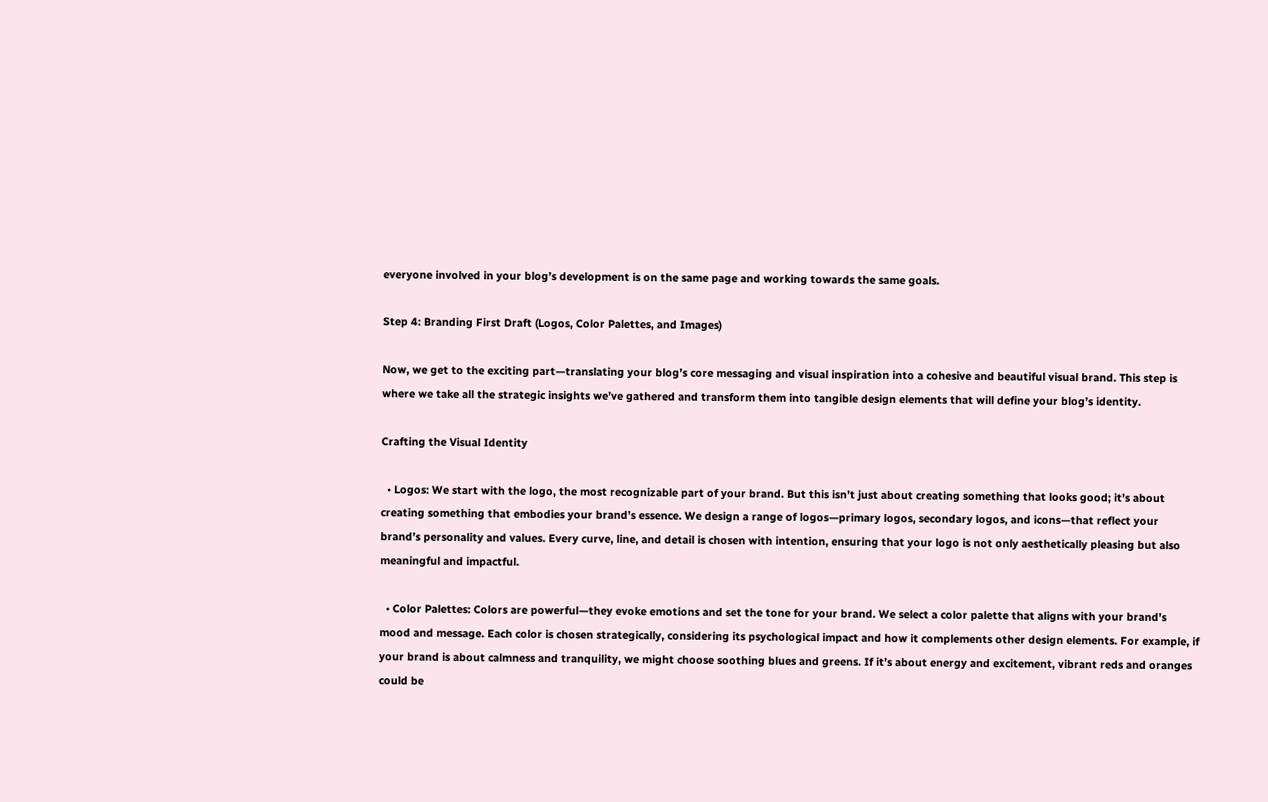everyone involved in your blog’s development is on the same page and working towards the same goals.

Step 4: Branding First Draft (Logos, Color Palettes, and Images)

Now, we get to the exciting part—translating your blog’s core messaging and visual inspiration into a cohesive and beautiful visual brand. This step is where we take all the strategic insights we’ve gathered and transform them into tangible design elements that will define your blog’s identity.

Crafting the Visual Identity

  • Logos: We start with the logo, the most recognizable part of your brand. But this isn’t just about creating something that looks good; it’s about creating something that embodies your brand’s essence. We design a range of logos—primary logos, secondary logos, and icons—that reflect your brand’s personality and values. Every curve, line, and detail is chosen with intention, ensuring that your logo is not only aesthetically pleasing but also meaningful and impactful.

  • Color Palettes: Colors are powerful—they evoke emotions and set the tone for your brand. We select a color palette that aligns with your brand’s mood and message. Each color is chosen strategically, considering its psychological impact and how it complements other design elements. For example, if your brand is about calmness and tranquility, we might choose soothing blues and greens. If it’s about energy and excitement, vibrant reds and oranges could be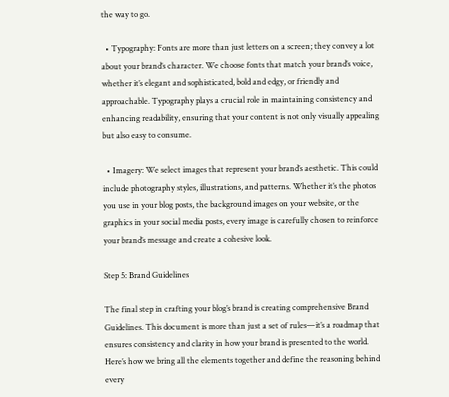the way to go.

  • Typography: Fonts are more than just letters on a screen; they convey a lot about your brand’s character. We choose fonts that match your brand’s voice, whether it’s elegant and sophisticated, bold and edgy, or friendly and approachable. Typography plays a crucial role in maintaining consistency and enhancing readability, ensuring that your content is not only visually appealing but also easy to consume.

  • Imagery: We select images that represent your brand’s aesthetic. This could include photography styles, illustrations, and patterns. Whether it’s the photos you use in your blog posts, the background images on your website, or the graphics in your social media posts, every image is carefully chosen to reinforce your brand’s message and create a cohesive look.

Step 5: Brand Guidelines

The final step in crafting your blog’s brand is creating comprehensive Brand Guidelines. This document is more than just a set of rules—it’s a roadmap that ensures consistency and clarity in how your brand is presented to the world. Here’s how we bring all the elements together and define the reasoning behind every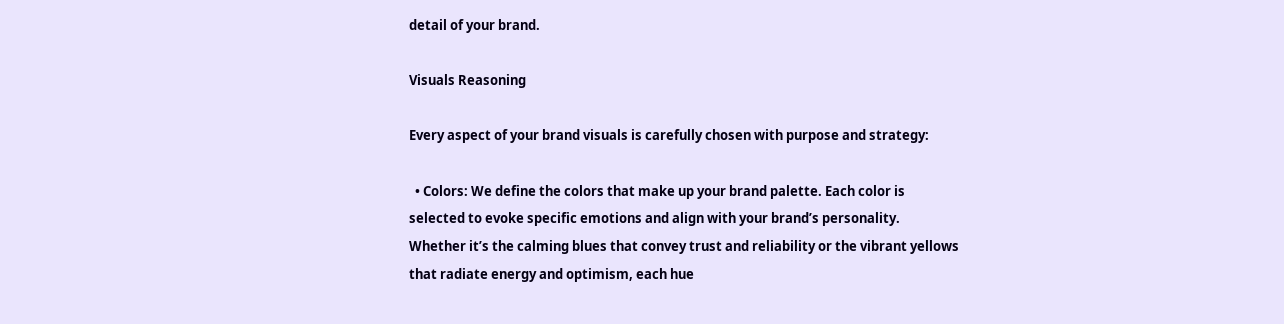detail of your brand.

Visuals Reasoning

Every aspect of your brand visuals is carefully chosen with purpose and strategy:

  • Colors: We define the colors that make up your brand palette. Each color is selected to evoke specific emotions and align with your brand’s personality. Whether it’s the calming blues that convey trust and reliability or the vibrant yellows that radiate energy and optimism, each hue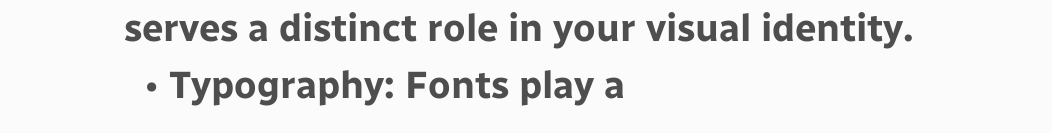serves a distinct role in your visual identity.
  • Typography: Fonts play a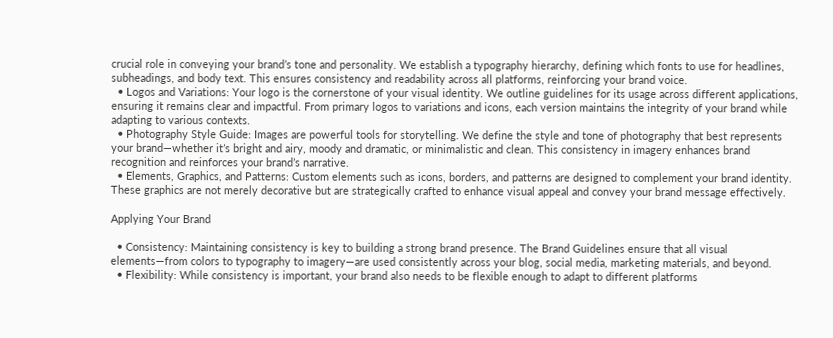crucial role in conveying your brand’s tone and personality. We establish a typography hierarchy, defining which fonts to use for headlines, subheadings, and body text. This ensures consistency and readability across all platforms, reinforcing your brand voice.
  • Logos and Variations: Your logo is the cornerstone of your visual identity. We outline guidelines for its usage across different applications, ensuring it remains clear and impactful. From primary logos to variations and icons, each version maintains the integrity of your brand while adapting to various contexts.
  • Photography Style Guide: Images are powerful tools for storytelling. We define the style and tone of photography that best represents your brand—whether it’s bright and airy, moody and dramatic, or minimalistic and clean. This consistency in imagery enhances brand recognition and reinforces your brand’s narrative.
  • Elements, Graphics, and Patterns: Custom elements such as icons, borders, and patterns are designed to complement your brand identity. These graphics are not merely decorative but are strategically crafted to enhance visual appeal and convey your brand message effectively.

Applying Your Brand

  • Consistency: Maintaining consistency is key to building a strong brand presence. The Brand Guidelines ensure that all visual elements—from colors to typography to imagery—are used consistently across your blog, social media, marketing materials, and beyond.
  • Flexibility: While consistency is important, your brand also needs to be flexible enough to adapt to different platforms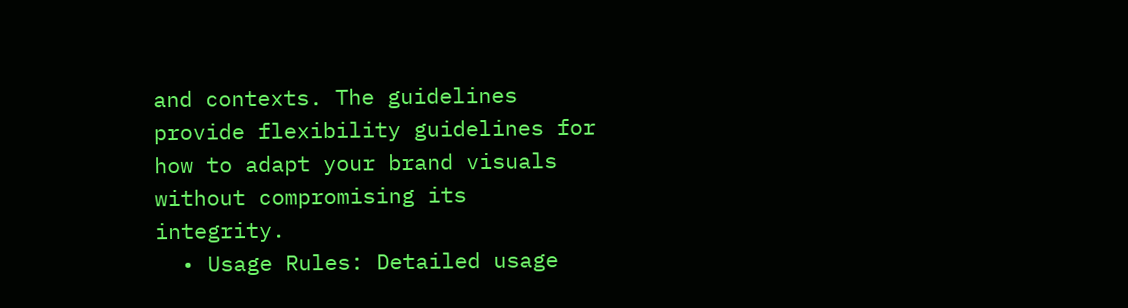and contexts. The guidelines provide flexibility guidelines for how to adapt your brand visuals without compromising its integrity.
  • Usage Rules: Detailed usage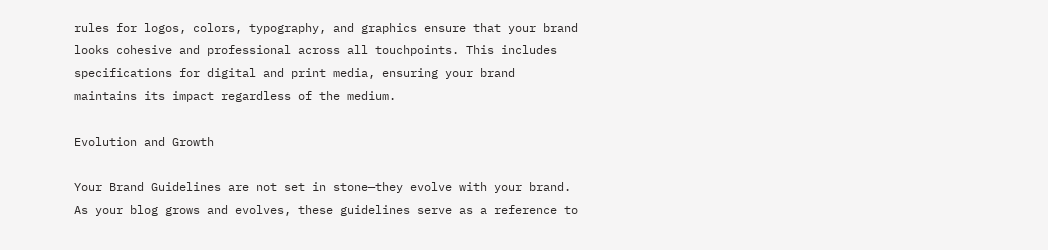rules for logos, colors, typography, and graphics ensure that your brand looks cohesive and professional across all touchpoints. This includes specifications for digital and print media, ensuring your brand maintains its impact regardless of the medium.

Evolution and Growth

Your Brand Guidelines are not set in stone—they evolve with your brand. As your blog grows and evolves, these guidelines serve as a reference to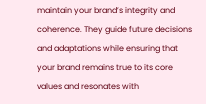maintain your brand’s integrity and coherence. They guide future decisions and adaptations while ensuring that your brand remains true to its core values and resonates with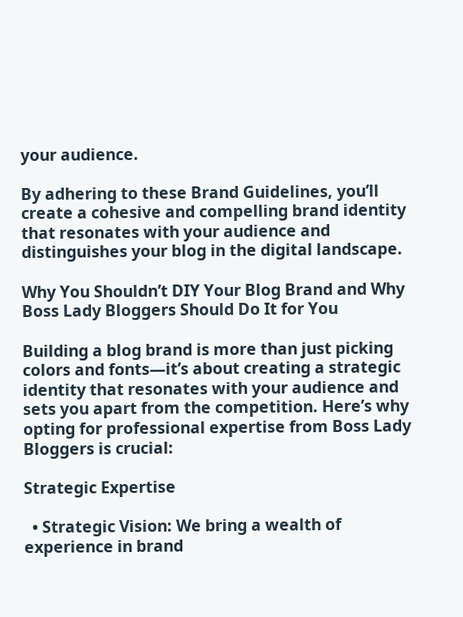your audience.

By adhering to these Brand Guidelines, you’ll create a cohesive and compelling brand identity that resonates with your audience and distinguishes your blog in the digital landscape.

Why You Shouldn’t DIY Your Blog Brand and Why Boss Lady Bloggers Should Do It for You

Building a blog brand is more than just picking colors and fonts—it’s about creating a strategic identity that resonates with your audience and sets you apart from the competition. Here’s why opting for professional expertise from Boss Lady Bloggers is crucial:

Strategic Expertise

  • Strategic Vision: We bring a wealth of experience in brand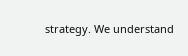strategy. We understand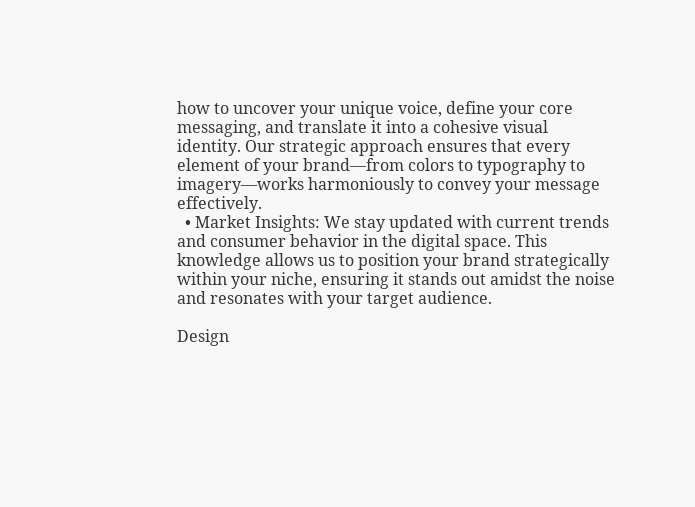how to uncover your unique voice, define your core messaging, and translate it into a cohesive visual identity. Our strategic approach ensures that every element of your brand—from colors to typography to imagery—works harmoniously to convey your message effectively.
  • Market Insights: We stay updated with current trends and consumer behavior in the digital space. This knowledge allows us to position your brand strategically within your niche, ensuring it stands out amidst the noise and resonates with your target audience.

Design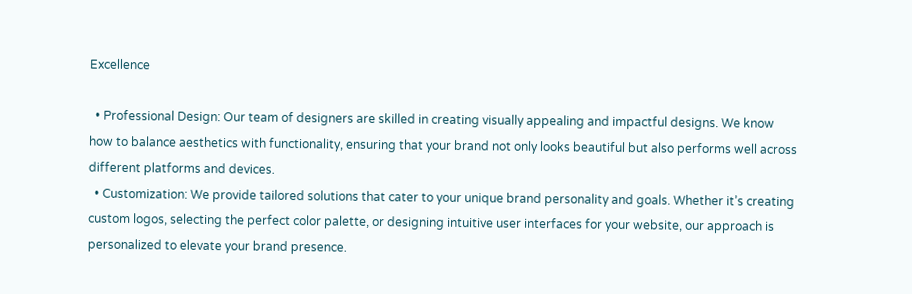Excellence

  • Professional Design: Our team of designers are skilled in creating visually appealing and impactful designs. We know how to balance aesthetics with functionality, ensuring that your brand not only looks beautiful but also performs well across different platforms and devices.
  • Customization: We provide tailored solutions that cater to your unique brand personality and goals. Whether it’s creating custom logos, selecting the perfect color palette, or designing intuitive user interfaces for your website, our approach is personalized to elevate your brand presence.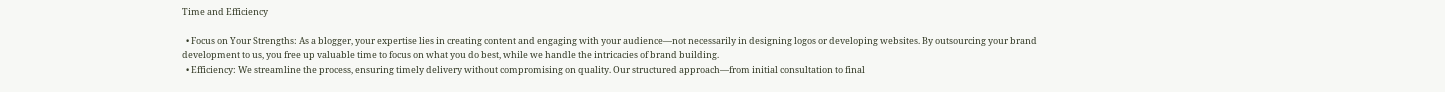Time and Efficiency

  • Focus on Your Strengths: As a blogger, your expertise lies in creating content and engaging with your audience—not necessarily in designing logos or developing websites. By outsourcing your brand development to us, you free up valuable time to focus on what you do best, while we handle the intricacies of brand building.
  • Efficiency: We streamline the process, ensuring timely delivery without compromising on quality. Our structured approach—from initial consultation to final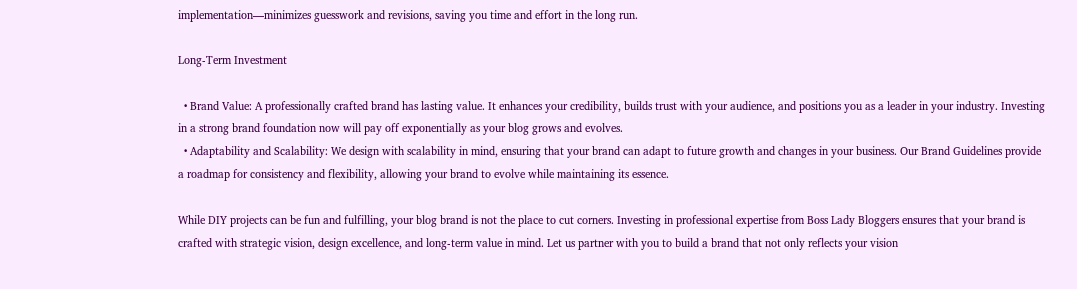implementation—minimizes guesswork and revisions, saving you time and effort in the long run.

Long-Term Investment

  • Brand Value: A professionally crafted brand has lasting value. It enhances your credibility, builds trust with your audience, and positions you as a leader in your industry. Investing in a strong brand foundation now will pay off exponentially as your blog grows and evolves.
  • Adaptability and Scalability: We design with scalability in mind, ensuring that your brand can adapt to future growth and changes in your business. Our Brand Guidelines provide a roadmap for consistency and flexibility, allowing your brand to evolve while maintaining its essence.

While DIY projects can be fun and fulfilling, your blog brand is not the place to cut corners. Investing in professional expertise from Boss Lady Bloggers ensures that your brand is crafted with strategic vision, design excellence, and long-term value in mind. Let us partner with you to build a brand that not only reflects your vision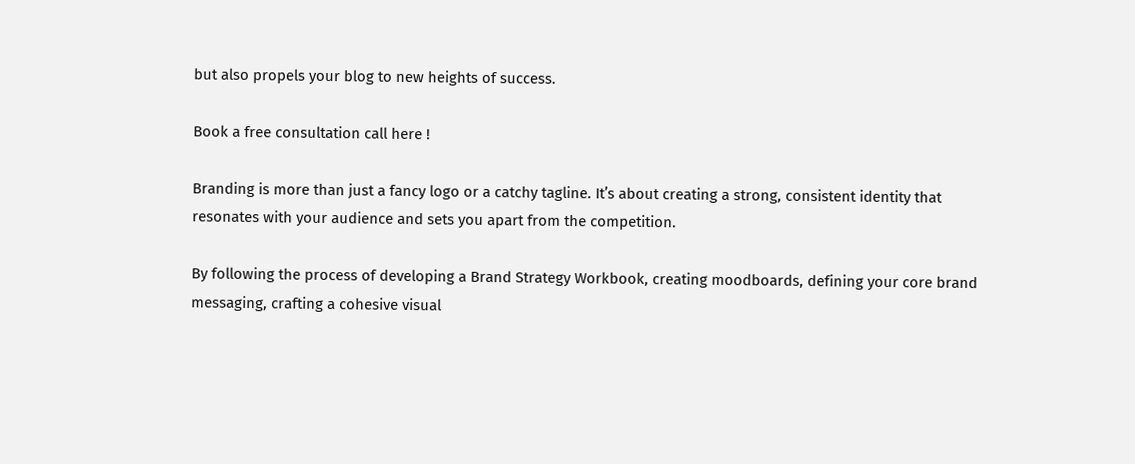but also propels your blog to new heights of success.

Book a free consultation call here !

Branding is more than just a fancy logo or a catchy tagline. It’s about creating a strong, consistent identity that resonates with your audience and sets you apart from the competition.

By following the process of developing a Brand Strategy Workbook, creating moodboards, defining your core brand messaging, crafting a cohesive visual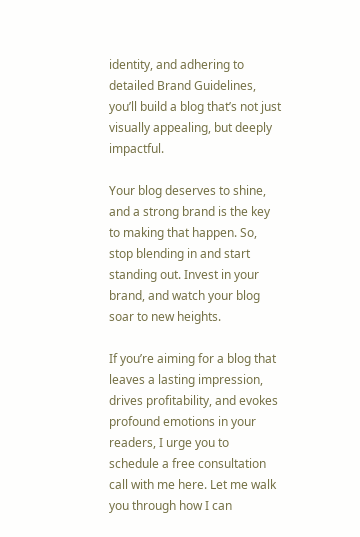identity, and adhering to detailed Brand Guidelines, you’ll build a blog that’s not just visually appealing, but deeply impactful.

Your blog deserves to shine, and a strong brand is the key to making that happen. So, stop blending in and start standing out. Invest in your brand, and watch your blog soar to new heights.

If you’re aiming for a blog that leaves a lasting impression, drives profitability, and evokes profound emotions in your readers, I urge you to schedule a free consultation call with me here. Let me walk you through how I can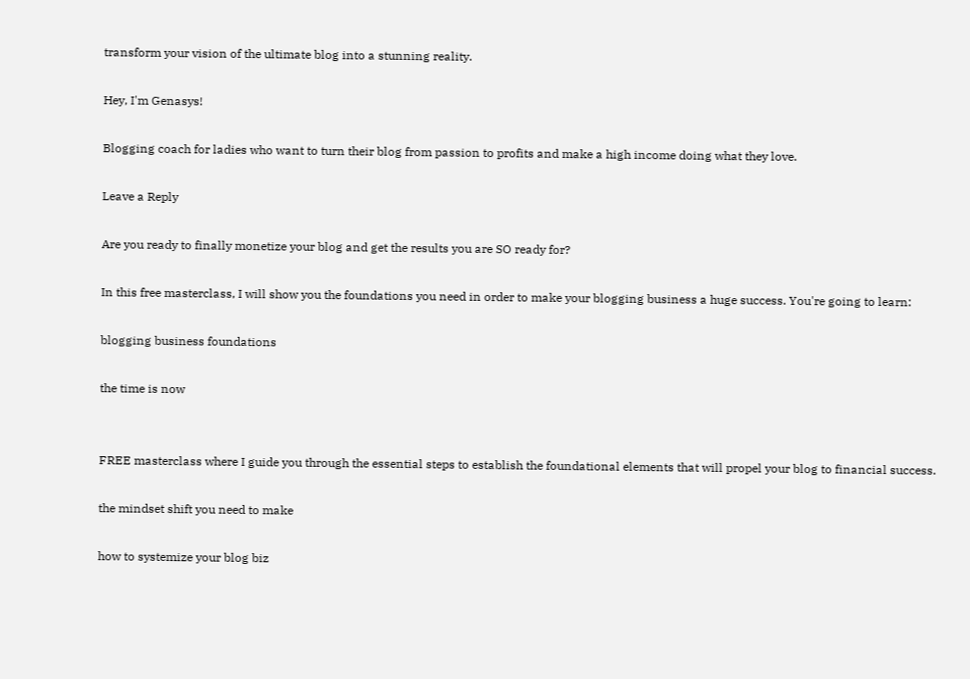transform your vision of the ultimate blog into a stunning reality.

Hey, I'm Genasys!

Blogging coach for ladies who want to turn their blog from passion to profits and make a high income doing what they love.

Leave a Reply

Are you ready to finally monetize your blog and get the results you are SO ready for?

In this free masterclass, I will show you the foundations you need in order to make your blogging business a huge success. You're going to learn:

blogging business foundations

the time is now


FREE masterclass where I guide you through the essential steps to establish the foundational elements that will propel your blog to financial success.

the mindset shift you need to make

how to systemize your blog biz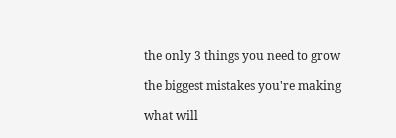the only 3 things you need to grow

the biggest mistakes you're making

what will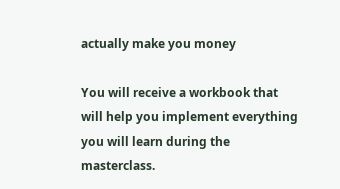actually make you money

You will receive a workbook that will help you implement everything you will learn during the masterclass.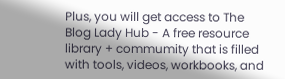Plus, you will get access to The Blog Lady Hub - A free resource library + commumity that is filled with tools, videos, workbooks, and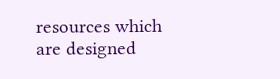resources which are designed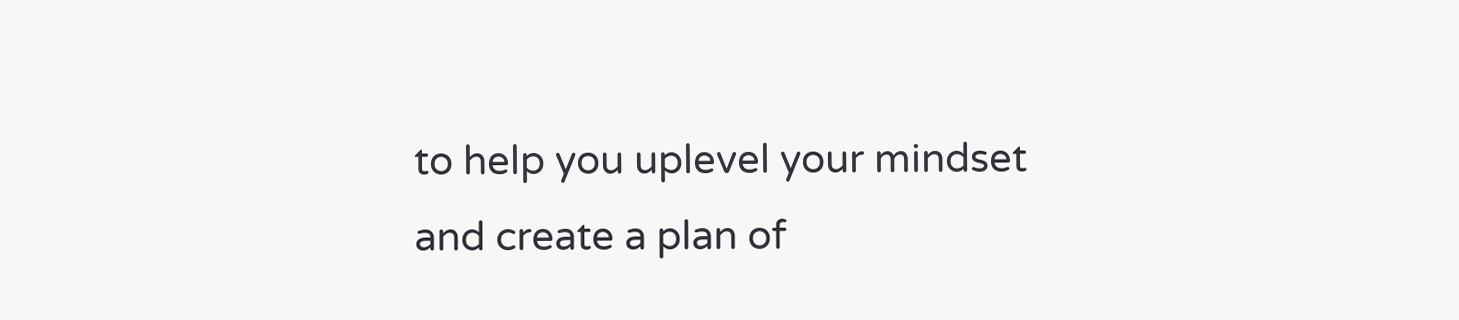to help you uplevel your mindset and create a plan of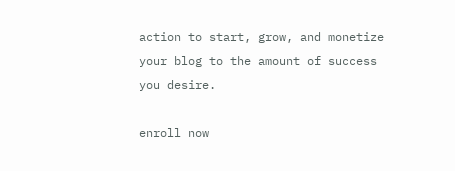action to start, grow, and monetize your blog to the amount of success you desire.

enroll now